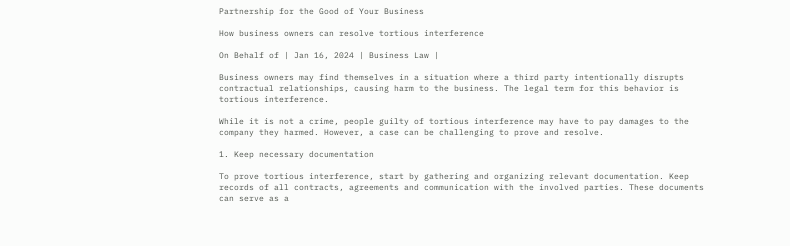Partnership for the Good of Your Business

How business owners can resolve tortious interference

On Behalf of | Jan 16, 2024 | Business Law |

Business owners may find themselves in a situation where a third party intentionally disrupts contractual relationships, causing harm to the business. The legal term for this behavior is tortious interference.

While it is not a crime, people guilty of tortious interference may have to pay damages to the company they harmed. However, a case can be challenging to prove and resolve.

1. Keep necessary documentation

To prove tortious interference, start by gathering and organizing relevant documentation. Keep records of all contracts, agreements and communication with the involved parties. These documents can serve as a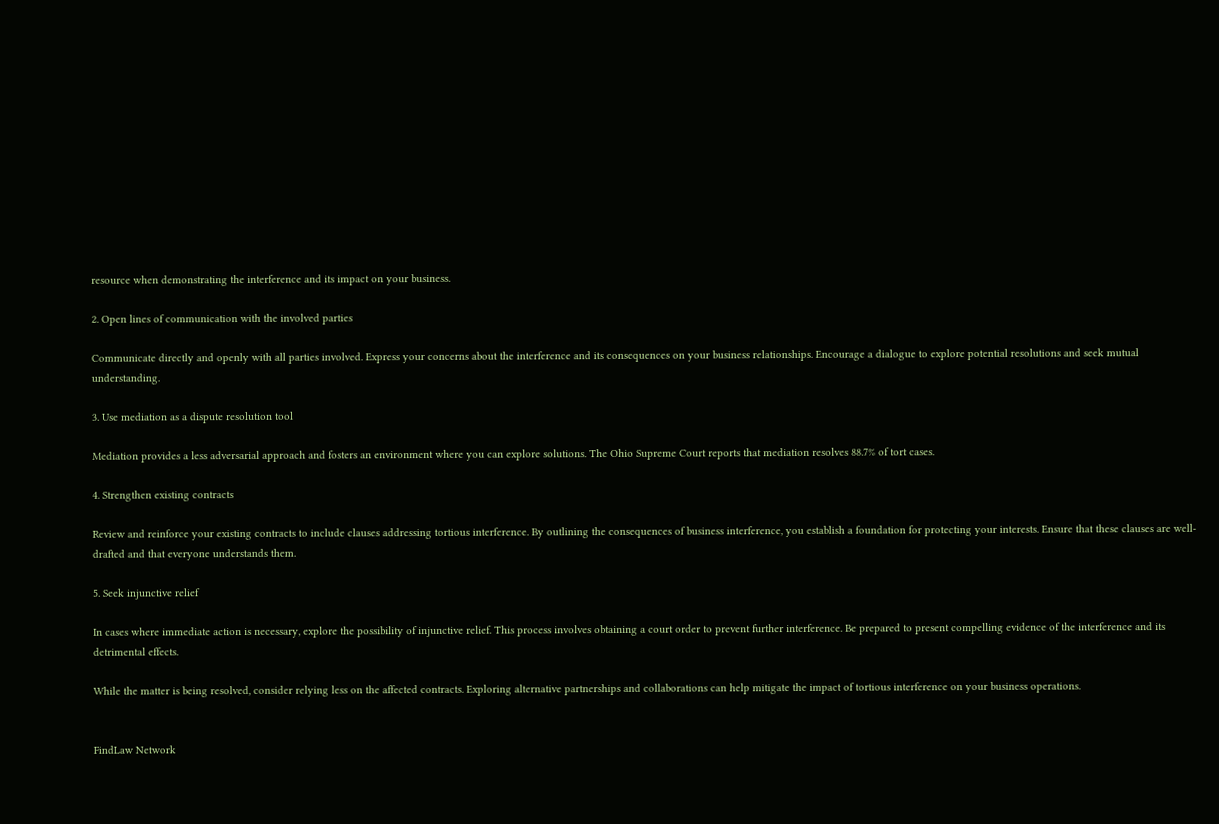resource when demonstrating the interference and its impact on your business.

2. Open lines of communication with the involved parties

Communicate directly and openly with all parties involved. Express your concerns about the interference and its consequences on your business relationships. Encourage a dialogue to explore potential resolutions and seek mutual understanding.

3. Use mediation as a dispute resolution tool

Mediation provides a less adversarial approach and fosters an environment where you can explore solutions. The Ohio Supreme Court reports that mediation resolves 88.7% of tort cases.

4. Strengthen existing contracts

Review and reinforce your existing contracts to include clauses addressing tortious interference. By outlining the consequences of business interference, you establish a foundation for protecting your interests. Ensure that these clauses are well-drafted and that everyone understands them.

5. Seek injunctive relief

In cases where immediate action is necessary, explore the possibility of injunctive relief. This process involves obtaining a court order to prevent further interference. Be prepared to present compelling evidence of the interference and its detrimental effects.

While the matter is being resolved, consider relying less on the affected contracts. Exploring alternative partnerships and collaborations can help mitigate the impact of tortious interference on your business operations.


FindLaw Network